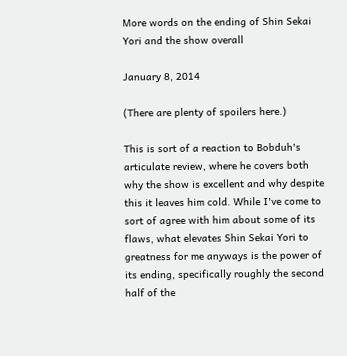More words on the ending of Shin Sekai Yori and the show overall

January 8, 2014

(There are plenty of spoilers here.)

This is sort of a reaction to Bobduh's articulate review, where he covers both why the show is excellent and why despite this it leaves him cold. While I've come to sort of agree with him about some of its flaws, what elevates Shin Sekai Yori to greatness for me anyways is the power of its ending, specifically roughly the second half of the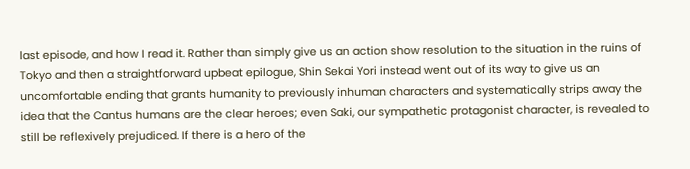last episode, and how I read it. Rather than simply give us an action show resolution to the situation in the ruins of Tokyo and then a straightforward upbeat epilogue, Shin Sekai Yori instead went out of its way to give us an uncomfortable ending that grants humanity to previously inhuman characters and systematically strips away the idea that the Cantus humans are the clear heroes; even Saki, our sympathetic protagonist character, is revealed to still be reflexively prejudiced. If there is a hero of the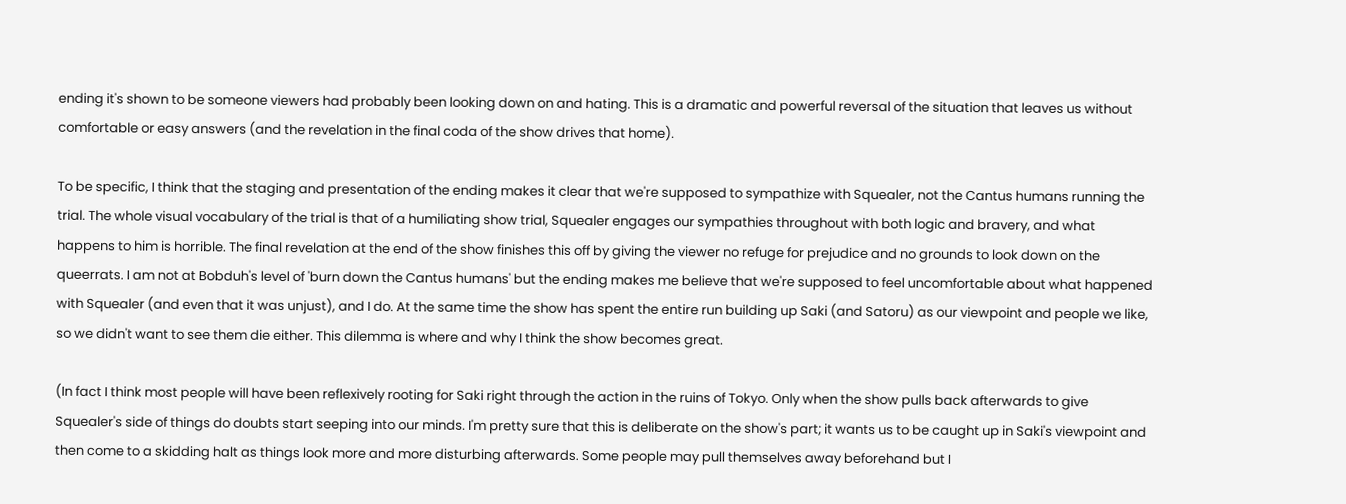ending it's shown to be someone viewers had probably been looking down on and hating. This is a dramatic and powerful reversal of the situation that leaves us without comfortable or easy answers (and the revelation in the final coda of the show drives that home).

To be specific, I think that the staging and presentation of the ending makes it clear that we're supposed to sympathize with Squealer, not the Cantus humans running the trial. The whole visual vocabulary of the trial is that of a humiliating show trial, Squealer engages our sympathies throughout with both logic and bravery, and what happens to him is horrible. The final revelation at the end of the show finishes this off by giving the viewer no refuge for prejudice and no grounds to look down on the queerrats. I am not at Bobduh's level of 'burn down the Cantus humans' but the ending makes me believe that we're supposed to feel uncomfortable about what happened with Squealer (and even that it was unjust), and I do. At the same time the show has spent the entire run building up Saki (and Satoru) as our viewpoint and people we like, so we didn't want to see them die either. This dilemma is where and why I think the show becomes great.

(In fact I think most people will have been reflexively rooting for Saki right through the action in the ruins of Tokyo. Only when the show pulls back afterwards to give Squealer's side of things do doubts start seeping into our minds. I'm pretty sure that this is deliberate on the show's part; it wants us to be caught up in Saki's viewpoint and then come to a skidding halt as things look more and more disturbing afterwards. Some people may pull themselves away beforehand but I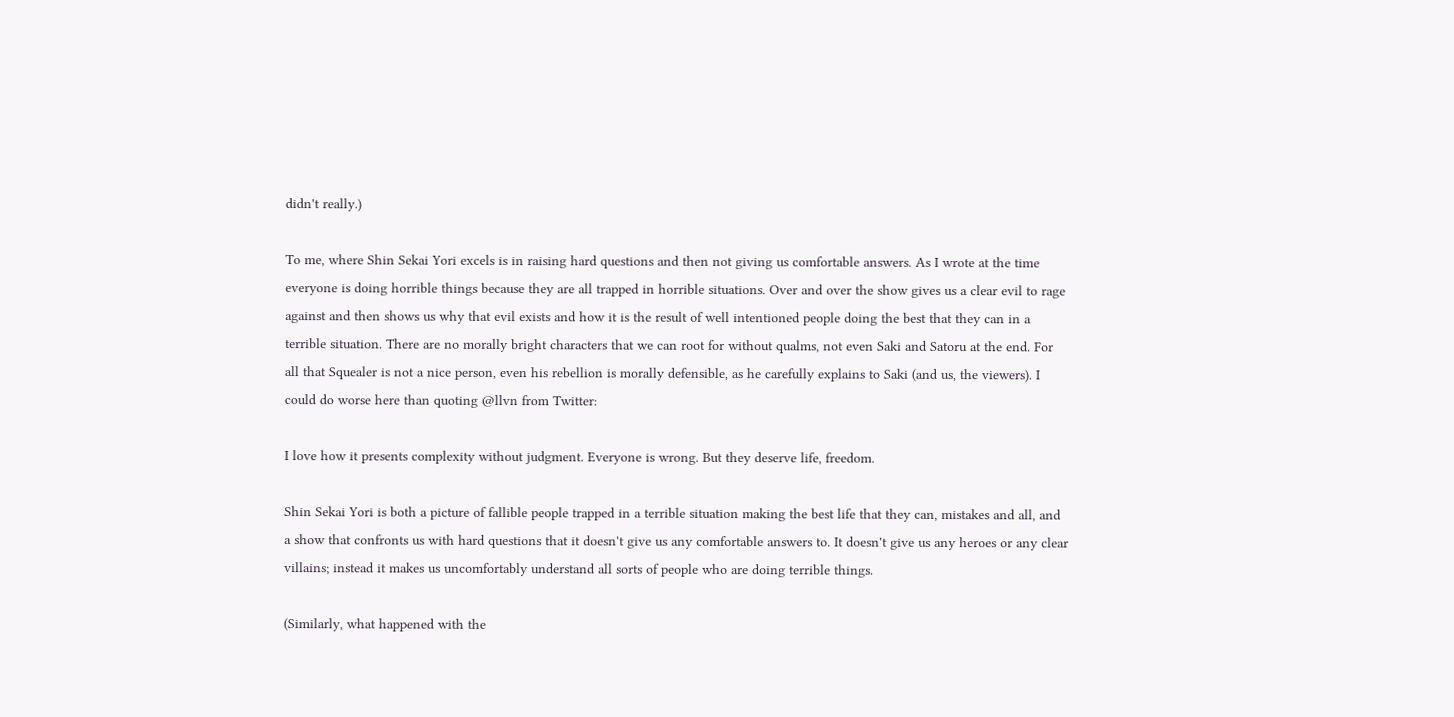didn't really.)

To me, where Shin Sekai Yori excels is in raising hard questions and then not giving us comfortable answers. As I wrote at the time everyone is doing horrible things because they are all trapped in horrible situations. Over and over the show gives us a clear evil to rage against and then shows us why that evil exists and how it is the result of well intentioned people doing the best that they can in a terrible situation. There are no morally bright characters that we can root for without qualms, not even Saki and Satoru at the end. For all that Squealer is not a nice person, even his rebellion is morally defensible, as he carefully explains to Saki (and us, the viewers). I could do worse here than quoting @llvn from Twitter:

I love how it presents complexity without judgment. Everyone is wrong. But they deserve life, freedom.

Shin Sekai Yori is both a picture of fallible people trapped in a terrible situation making the best life that they can, mistakes and all, and a show that confronts us with hard questions that it doesn't give us any comfortable answers to. It doesn't give us any heroes or any clear villains; instead it makes us uncomfortably understand all sorts of people who are doing terrible things.

(Similarly, what happened with the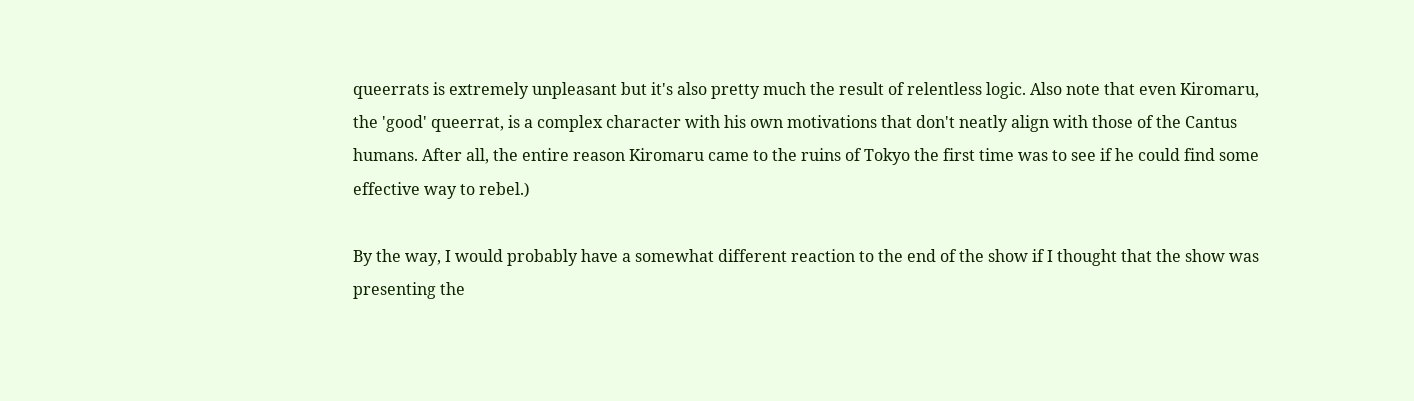queerrats is extremely unpleasant but it's also pretty much the result of relentless logic. Also note that even Kiromaru, the 'good' queerrat, is a complex character with his own motivations that don't neatly align with those of the Cantus humans. After all, the entire reason Kiromaru came to the ruins of Tokyo the first time was to see if he could find some effective way to rebel.)

By the way, I would probably have a somewhat different reaction to the end of the show if I thought that the show was presenting the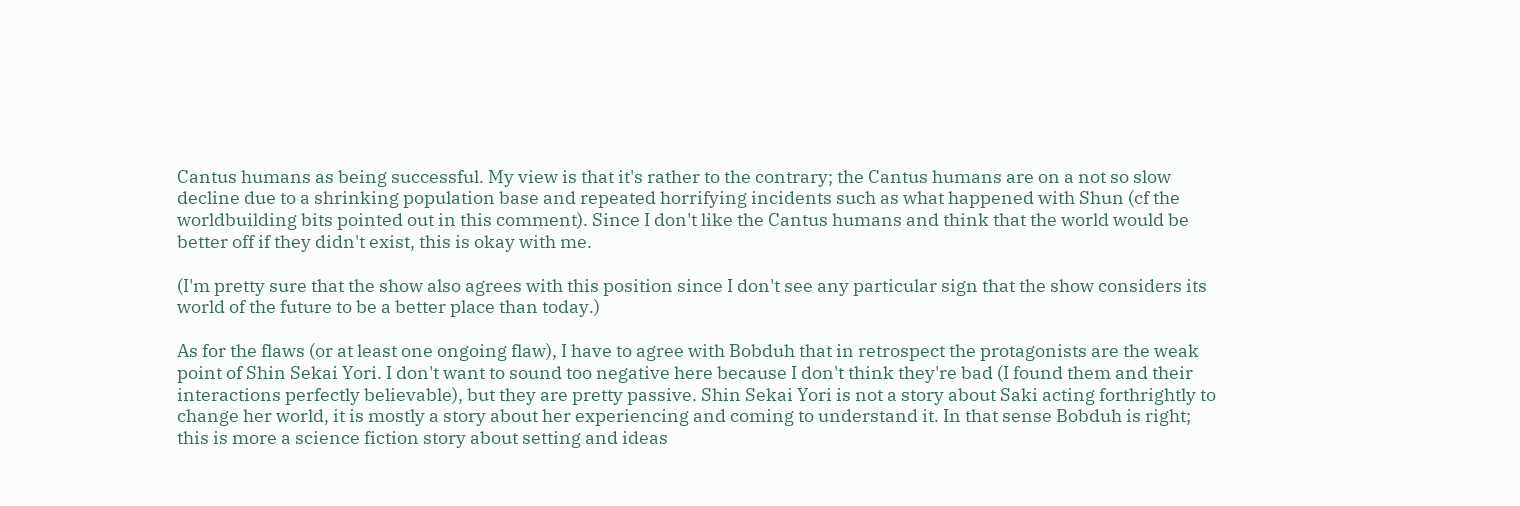Cantus humans as being successful. My view is that it's rather to the contrary; the Cantus humans are on a not so slow decline due to a shrinking population base and repeated horrifying incidents such as what happened with Shun (cf the worldbuilding bits pointed out in this comment). Since I don't like the Cantus humans and think that the world would be better off if they didn't exist, this is okay with me.

(I'm pretty sure that the show also agrees with this position since I don't see any particular sign that the show considers its world of the future to be a better place than today.)

As for the flaws (or at least one ongoing flaw), I have to agree with Bobduh that in retrospect the protagonists are the weak point of Shin Sekai Yori. I don't want to sound too negative here because I don't think they're bad (I found them and their interactions perfectly believable), but they are pretty passive. Shin Sekai Yori is not a story about Saki acting forthrightly to change her world, it is mostly a story about her experiencing and coming to understand it. In that sense Bobduh is right; this is more a science fiction story about setting and ideas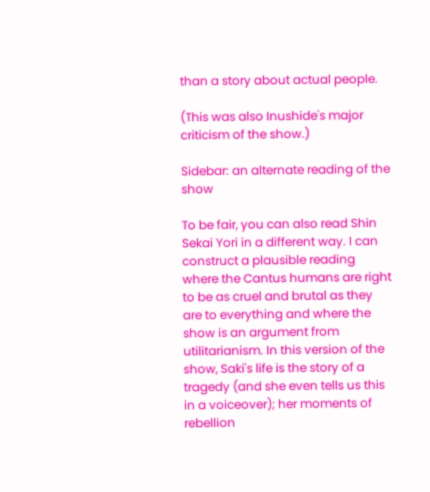than a story about actual people.

(This was also Inushide's major criticism of the show.)

Sidebar: an alternate reading of the show

To be fair, you can also read Shin Sekai Yori in a different way. I can construct a plausible reading where the Cantus humans are right to be as cruel and brutal as they are to everything and where the show is an argument from utilitarianism. In this version of the show, Saki's life is the story of a tragedy (and she even tells us this in a voiceover); her moments of rebellion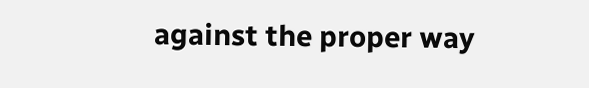against the proper way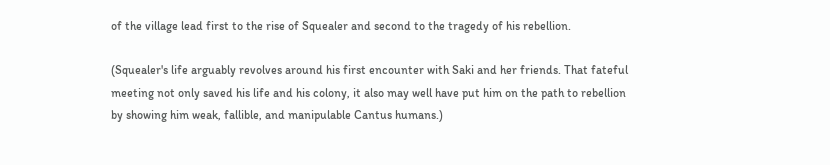of the village lead first to the rise of Squealer and second to the tragedy of his rebellion.

(Squealer's life arguably revolves around his first encounter with Saki and her friends. That fateful meeting not only saved his life and his colony, it also may well have put him on the path to rebellion by showing him weak, fallible, and manipulable Cantus humans.)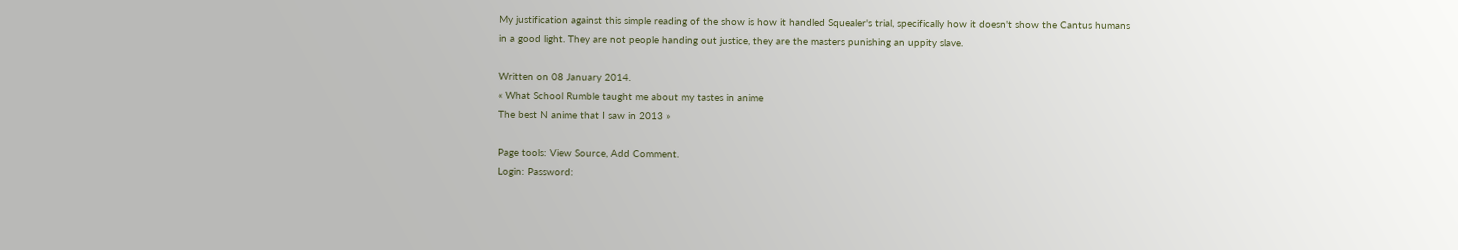My justification against this simple reading of the show is how it handled Squealer's trial, specifically how it doesn't show the Cantus humans in a good light. They are not people handing out justice, they are the masters punishing an uppity slave.

Written on 08 January 2014.
« What School Rumble taught me about my tastes in anime
The best N anime that I saw in 2013 »

Page tools: View Source, Add Comment.
Login: Password: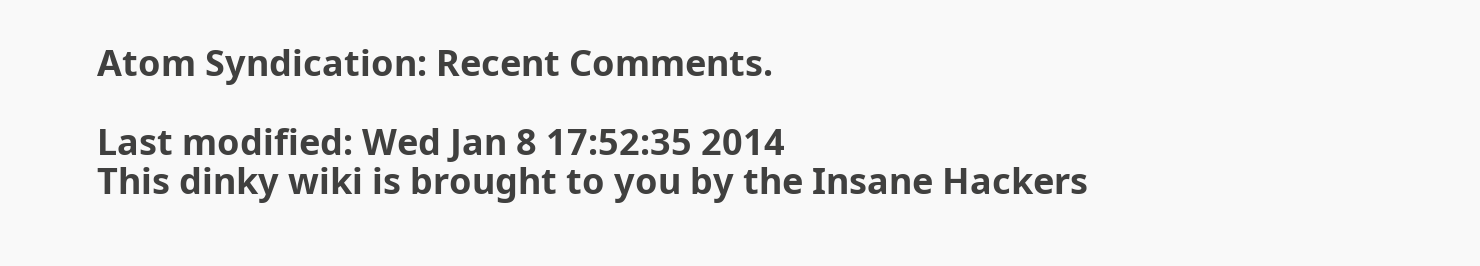Atom Syndication: Recent Comments.

Last modified: Wed Jan 8 17:52:35 2014
This dinky wiki is brought to you by the Insane Hackers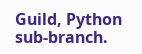Guild, Python sub-branch.